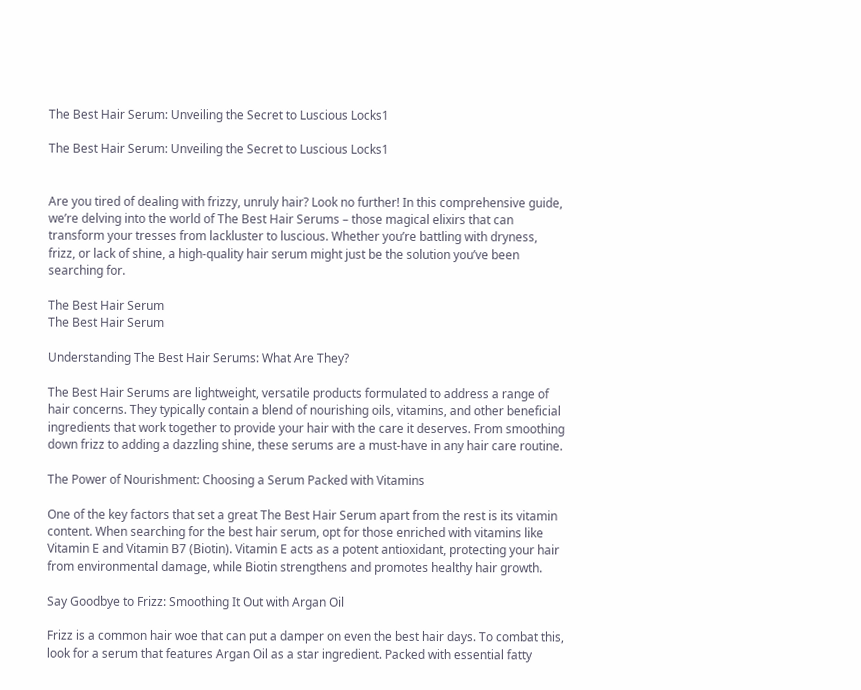The Best Hair Serum: Unveiling the Secret to Luscious Locks1

The Best Hair Serum: Unveiling the Secret to Luscious Locks1


Are you tired of dealing with frizzy, unruly hair? Look no further! In this comprehensive guide, we’re delving into the world of The Best Hair Serums – those magical elixirs that can transform your tresses from lackluster to luscious. Whether you’re battling with dryness, frizz, or lack of shine, a high-quality hair serum might just be the solution you’ve been searching for.

The Best Hair Serum
The Best Hair Serum

Understanding The Best Hair Serums: What Are They?

The Best Hair Serums are lightweight, versatile products formulated to address a range of hair concerns. They typically contain a blend of nourishing oils, vitamins, and other beneficial ingredients that work together to provide your hair with the care it deserves. From smoothing down frizz to adding a dazzling shine, these serums are a must-have in any hair care routine.

The Power of Nourishment: Choosing a Serum Packed with Vitamins

One of the key factors that set a great The Best Hair Serum apart from the rest is its vitamin content. When searching for the best hair serum, opt for those enriched with vitamins like Vitamin E and Vitamin B7 (Biotin). Vitamin E acts as a potent antioxidant, protecting your hair from environmental damage, while Biotin strengthens and promotes healthy hair growth.

Say Goodbye to Frizz: Smoothing It Out with Argan Oil

Frizz is a common hair woe that can put a damper on even the best hair days. To combat this, look for a serum that features Argan Oil as a star ingredient. Packed with essential fatty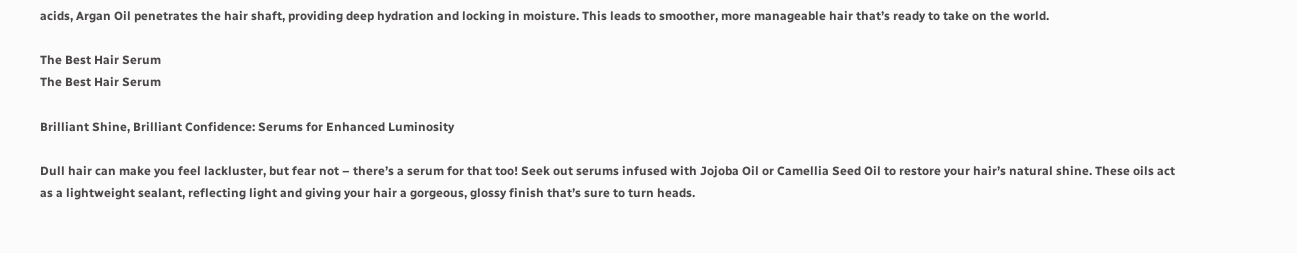acids, Argan Oil penetrates the hair shaft, providing deep hydration and locking in moisture. This leads to smoother, more manageable hair that’s ready to take on the world.

The Best Hair Serum
The Best Hair Serum

Brilliant Shine, Brilliant Confidence: Serums for Enhanced Luminosity

Dull hair can make you feel lackluster, but fear not – there’s a serum for that too! Seek out serums infused with Jojoba Oil or Camellia Seed Oil to restore your hair’s natural shine. These oils act as a lightweight sealant, reflecting light and giving your hair a gorgeous, glossy finish that’s sure to turn heads.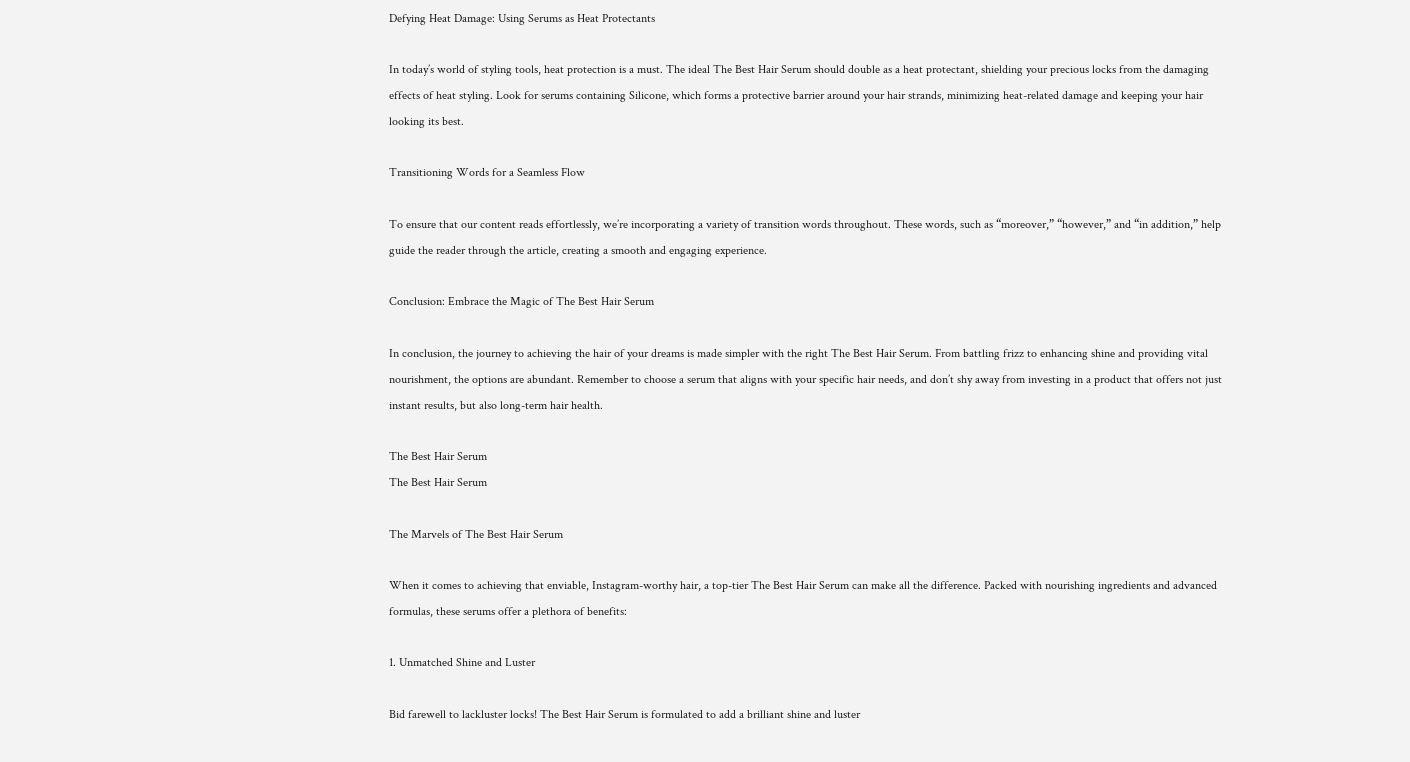Defying Heat Damage: Using Serums as Heat Protectants

In today’s world of styling tools, heat protection is a must. The ideal The Best Hair Serum should double as a heat protectant, shielding your precious locks from the damaging effects of heat styling. Look for serums containing Silicone, which forms a protective barrier around your hair strands, minimizing heat-related damage and keeping your hair looking its best.

Transitioning Words for a Seamless Flow

To ensure that our content reads effortlessly, we’re incorporating a variety of transition words throughout. These words, such as “moreover,” “however,” and “in addition,” help guide the reader through the article, creating a smooth and engaging experience.

Conclusion: Embrace the Magic of The Best Hair Serum

In conclusion, the journey to achieving the hair of your dreams is made simpler with the right The Best Hair Serum. From battling frizz to enhancing shine and providing vital nourishment, the options are abundant. Remember to choose a serum that aligns with your specific hair needs, and don’t shy away from investing in a product that offers not just instant results, but also long-term hair health.

The Best Hair Serum
The Best Hair Serum

The Marvels of The Best Hair Serum

When it comes to achieving that enviable, Instagram-worthy hair, a top-tier The Best Hair Serum can make all the difference. Packed with nourishing ingredients and advanced formulas, these serums offer a plethora of benefits:

1. Unmatched Shine and Luster

Bid farewell to lackluster locks! The Best Hair Serum is formulated to add a brilliant shine and luster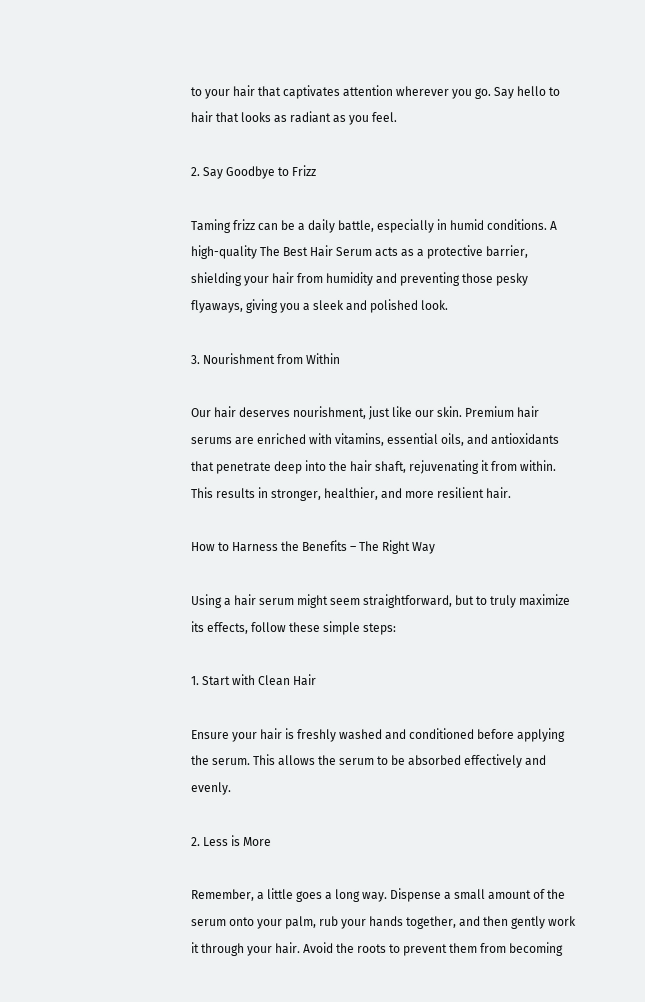to your hair that captivates attention wherever you go. Say hello to hair that looks as radiant as you feel.

2. Say Goodbye to Frizz

Taming frizz can be a daily battle, especially in humid conditions. A high-quality The Best Hair Serum acts as a protective barrier, shielding your hair from humidity and preventing those pesky flyaways, giving you a sleek and polished look.

3. Nourishment from Within

Our hair deserves nourishment, just like our skin. Premium hair serums are enriched with vitamins, essential oils, and antioxidants that penetrate deep into the hair shaft, rejuvenating it from within. This results in stronger, healthier, and more resilient hair.

How to Harness the Benefits – The Right Way

Using a hair serum might seem straightforward, but to truly maximize its effects, follow these simple steps:

1. Start with Clean Hair

Ensure your hair is freshly washed and conditioned before applying the serum. This allows the serum to be absorbed effectively and evenly.

2. Less is More

Remember, a little goes a long way. Dispense a small amount of the serum onto your palm, rub your hands together, and then gently work it through your hair. Avoid the roots to prevent them from becoming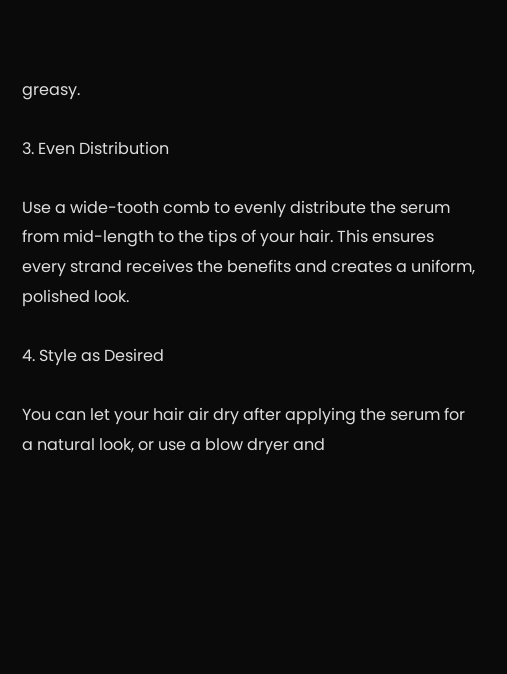greasy.

3. Even Distribution

Use a wide-tooth comb to evenly distribute the serum from mid-length to the tips of your hair. This ensures every strand receives the benefits and creates a uniform, polished look.

4. Style as Desired

You can let your hair air dry after applying the serum for a natural look, or use a blow dryer and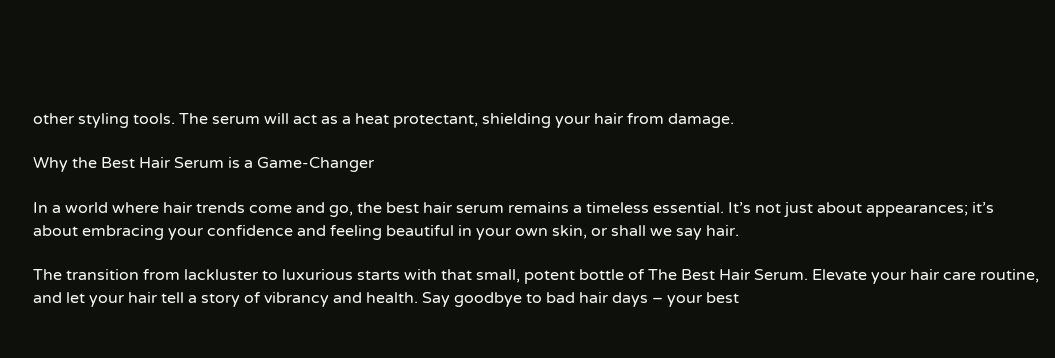other styling tools. The serum will act as a heat protectant, shielding your hair from damage.

Why the Best Hair Serum is a Game-Changer

In a world where hair trends come and go, the best hair serum remains a timeless essential. It’s not just about appearances; it’s about embracing your confidence and feeling beautiful in your own skin, or shall we say hair.

The transition from lackluster to luxurious starts with that small, potent bottle of The Best Hair Serum. Elevate your hair care routine, and let your hair tell a story of vibrancy and health. Say goodbye to bad hair days – your best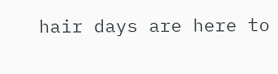hair days are here to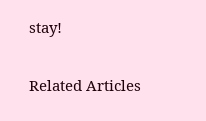stay!

Related Articles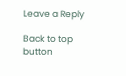Leave a Reply

Back to top button